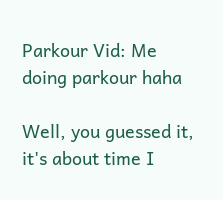Parkour Vid: Me doing parkour haha

Well, you guessed it, it's about time I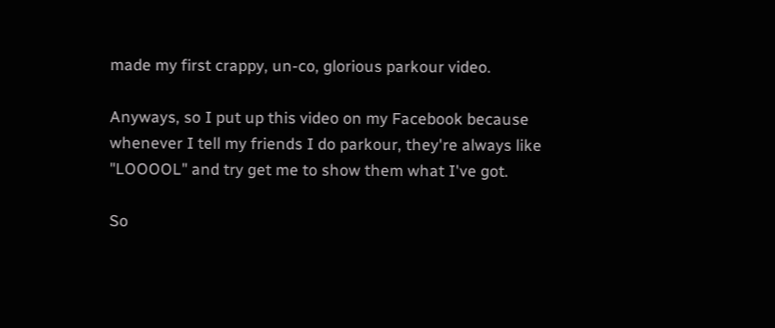made my first crappy, un-co, glorious parkour video.

Anyways, so I put up this video on my Facebook because whenever I tell my friends I do parkour, they're always like "LOOOOL" and try get me to show them what I've got.

So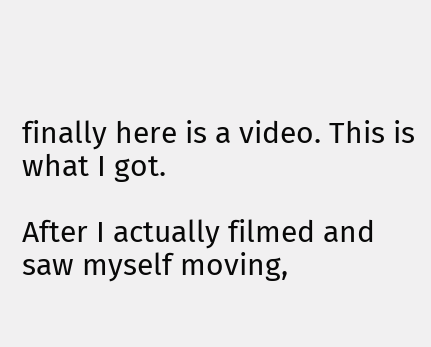finally here is a video. This is what I got.

After I actually filmed and saw myself moving,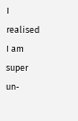I realised I am super un-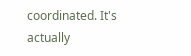coordinated. It's actually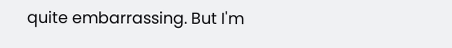quite embarrassing. But I'm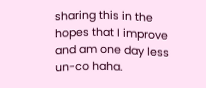sharing this in the hopes that I improve and am one day less un-co haha.